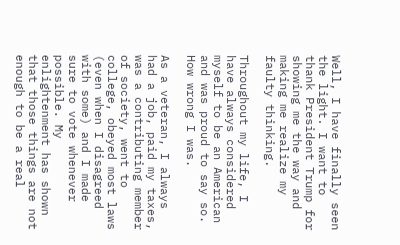Well, I have finally seen the light. I want to thank President Trump for showing me the way and making me realize my faulty thinking.

Throughout my life, I have always considered myself to be an American and was proud to say so. How wrong I was.

As a veteran, I always had a job, paid my taxes, was a contributing member of society, went to college, obeyed most laws (even when I disagreed with some) and I made sure to vote whenever possible. My enlightenment has shown that those things are not enough to be a real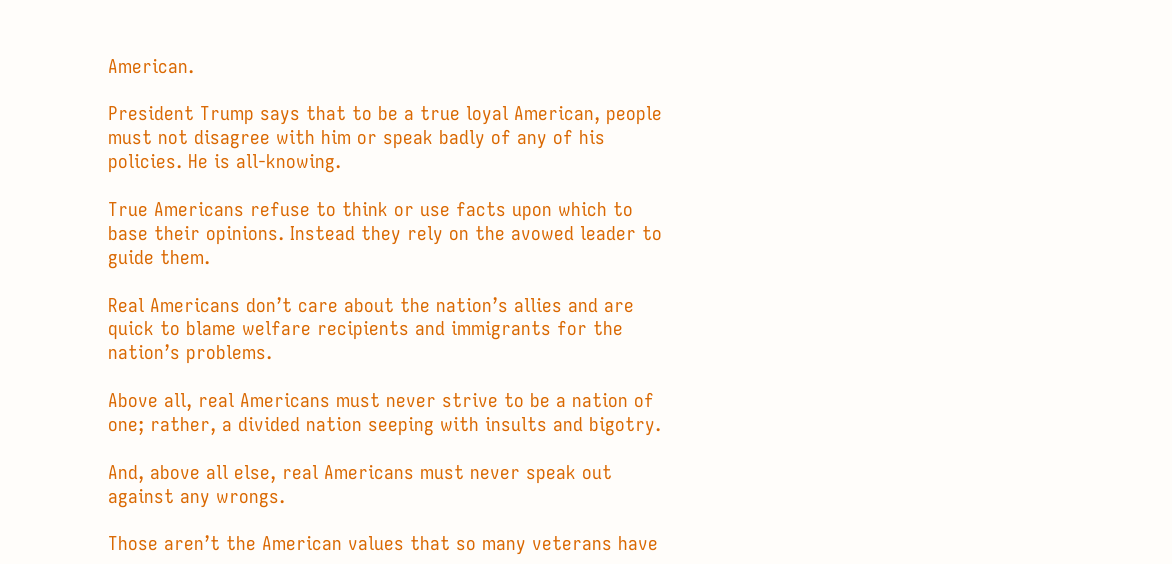American.

President Trump says that to be a true loyal American, people must not disagree with him or speak badly of any of his policies. He is all-knowing.

True Americans refuse to think or use facts upon which to base their opinions. Instead they rely on the avowed leader to guide them.

Real Americans don’t care about the nation’s allies and are quick to blame welfare recipients and immigrants for the nation’s problems.

Above all, real Americans must never strive to be a nation of one; rather, a divided nation seeping with insults and bigotry.

And, above all else, real Americans must never speak out against any wrongs.

Those aren’t the American values that so many veterans have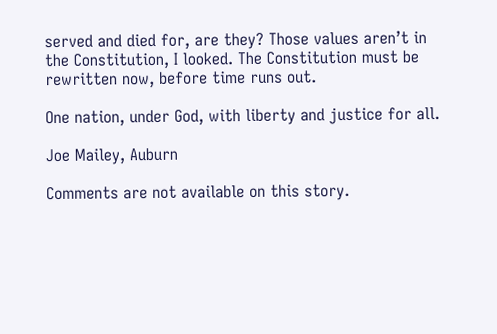served and died for, are they? Those values aren’t in the Constitution, I looked. The Constitution must be rewritten now, before time runs out.

One nation, under God, with liberty and justice for all.

Joe Mailey, Auburn

Comments are not available on this story.